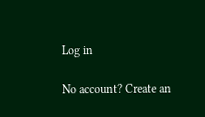Log in

No account? Create an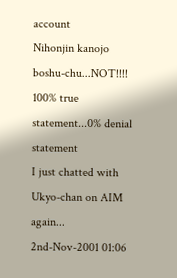account
Nihonjin kanojo boshu-chu...NOT!!!!
100% true statement...0% denial statement
I just chatted with Ukyo-chan on AIM again...
2nd-Nov-2001 01:06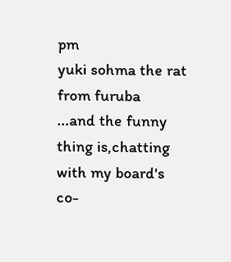pm
yuki sohma the rat from furuba
...and the funny thing is,chatting with my board's co-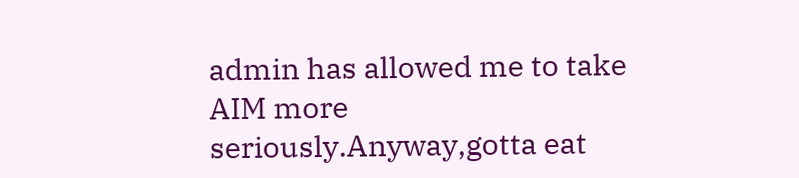admin has allowed me to take AIM more seriously.Anyway,gotta eat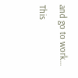and go to work...
This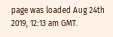page was loaded Aug 24th 2019, 12:13 am GMT.